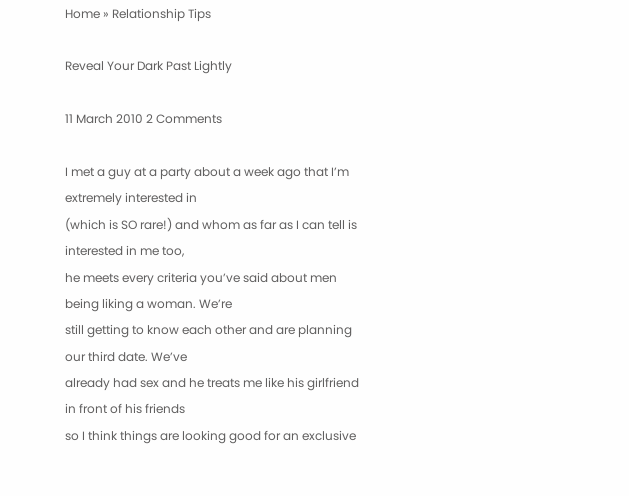Home » Relationship Tips

Reveal Your Dark Past Lightly

11 March 2010 2 Comments

I met a guy at a party about a week ago that I’m extremely interested in
(which is SO rare!) and whom as far as I can tell is interested in me too,
he meets every criteria you’ve said about men being liking a woman. We’re
still getting to know each other and are planning our third date. We’ve
already had sex and he treats me like his girlfriend in front of his friends
so I think things are looking good for an exclusive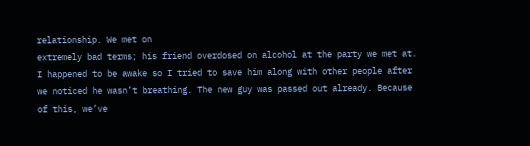relationship. We met on
extremely bad terms; his friend overdosed on alcohol at the party we met at.
I happened to be awake so I tried to save him along with other people after
we noticed he wasn’t breathing. The new guy was passed out already. Because
of this, we’ve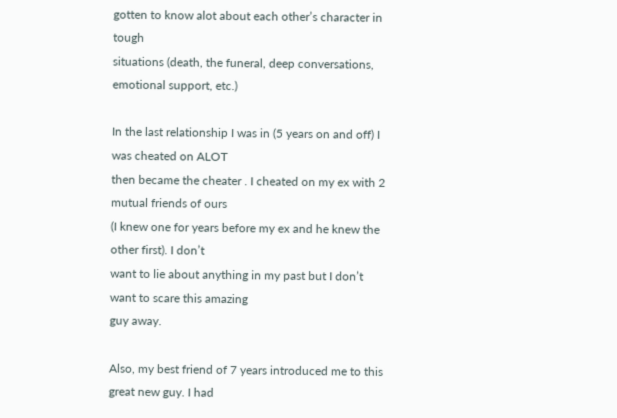gotten to know alot about each other’s character in tough
situations (death, the funeral, deep conversations, emotional support, etc.)

In the last relationship I was in (5 years on and off) I was cheated on ALOT
then became the cheater . I cheated on my ex with 2 mutual friends of ours
(I knew one for years before my ex and he knew the other first). I don’t
want to lie about anything in my past but I don’t want to scare this amazing
guy away.

Also, my best friend of 7 years introduced me to this great new guy. I had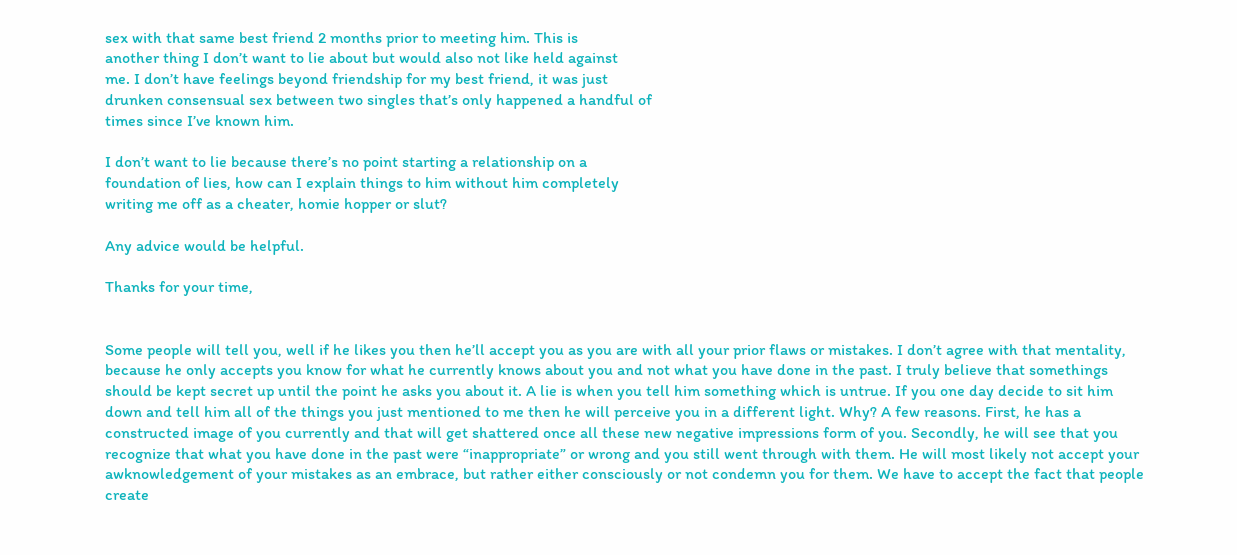sex with that same best friend 2 months prior to meeting him. This is
another thing I don’t want to lie about but would also not like held against
me. I don’t have feelings beyond friendship for my best friend, it was just
drunken consensual sex between two singles that’s only happened a handful of
times since I’ve known him.

I don’t want to lie because there’s no point starting a relationship on a
foundation of lies, how can I explain things to him without him completely
writing me off as a cheater, homie hopper or slut?

Any advice would be helpful.

Thanks for your time,


Some people will tell you, well if he likes you then he’ll accept you as you are with all your prior flaws or mistakes. I don’t agree with that mentality, because he only accepts you know for what he currently knows about you and not what you have done in the past. I truly believe that somethings should be kept secret up until the point he asks you about it. A lie is when you tell him something which is untrue. If you one day decide to sit him down and tell him all of the things you just mentioned to me then he will perceive you in a different light. Why? A few reasons. First, he has a constructed image of you currently and that will get shattered once all these new negative impressions form of you. Secondly, he will see that you recognize that what you have done in the past were “inappropriate” or wrong and you still went through with them. He will most likely not accept your awknowledgement of your mistakes as an embrace, but rather either consciously or not condemn you for them. We have to accept the fact that people create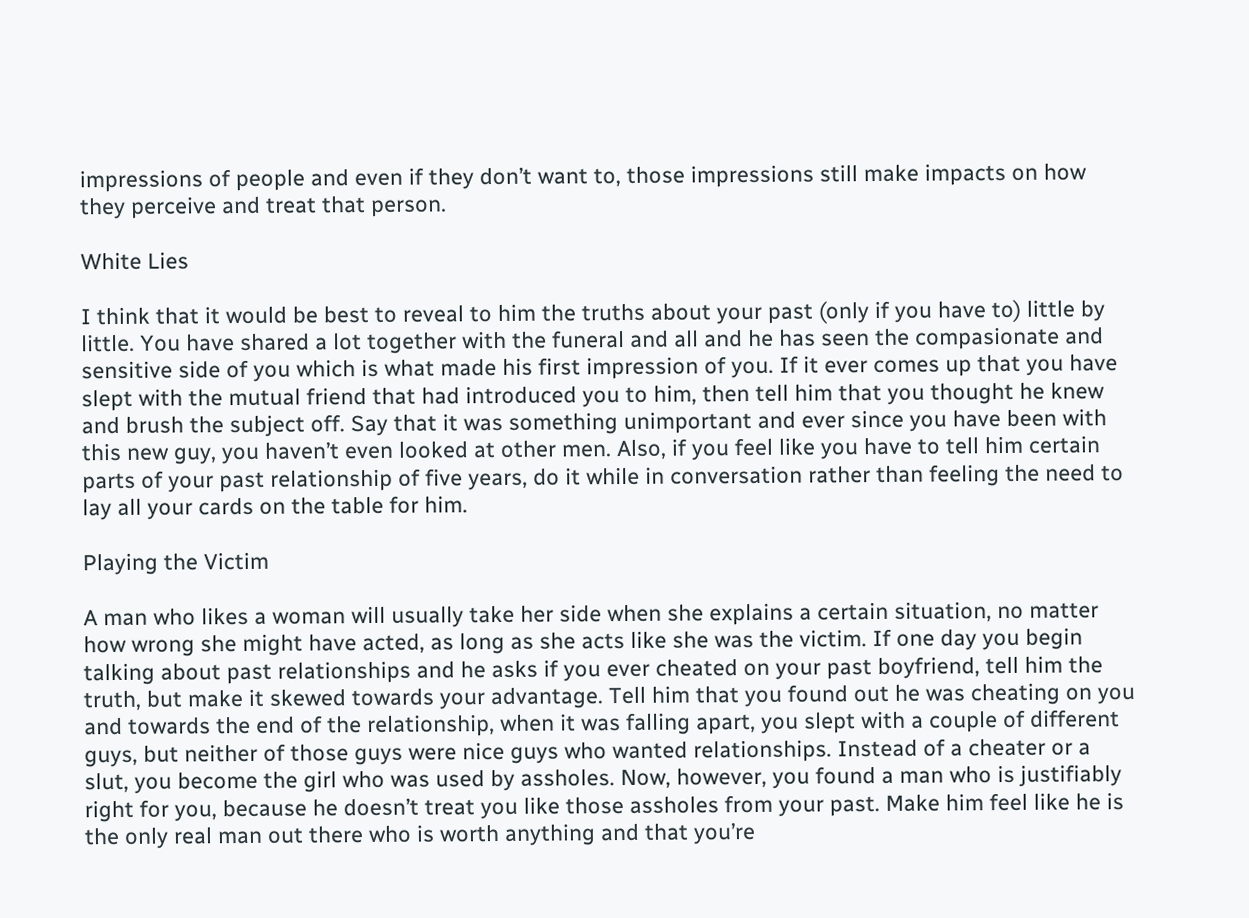impressions of people and even if they don’t want to, those impressions still make impacts on how they perceive and treat that person.

White Lies

I think that it would be best to reveal to him the truths about your past (only if you have to) little by little. You have shared a lot together with the funeral and all and he has seen the compasionate and sensitive side of you which is what made his first impression of you. If it ever comes up that you have slept with the mutual friend that had introduced you to him, then tell him that you thought he knew and brush the subject off. Say that it was something unimportant and ever since you have been with this new guy, you haven’t even looked at other men. Also, if you feel like you have to tell him certain parts of your past relationship of five years, do it while in conversation rather than feeling the need to lay all your cards on the table for him.

Playing the Victim

A man who likes a woman will usually take her side when she explains a certain situation, no matter how wrong she might have acted, as long as she acts like she was the victim. If one day you begin talking about past relationships and he asks if you ever cheated on your past boyfriend, tell him the truth, but make it skewed towards your advantage. Tell him that you found out he was cheating on you and towards the end of the relationship, when it was falling apart, you slept with a couple of different guys, but neither of those guys were nice guys who wanted relationships. Instead of a cheater or a slut, you become the girl who was used by assholes. Now, however, you found a man who is justifiably right for you, because he doesn’t treat you like those assholes from your past. Make him feel like he is the only real man out there who is worth anything and that you’re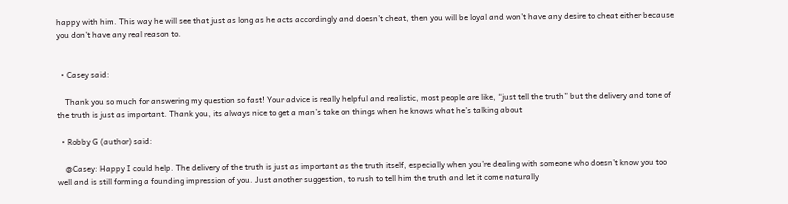happy with him. This way he will see that just as long as he acts accordingly and doesn’t cheat, then you will be loyal and won’t have any desire to cheat either because you don’t have any real reason to.


  • Casey said:

    Thank you so much for answering my question so fast! Your advice is really helpful and realistic, most people are like, “just tell the truth” but the delivery and tone of the truth is just as important. Thank you, its always nice to get a man’s take on things when he knows what he’s talking about

  • Robby G (author) said:

    @Casey: Happy I could help. The delivery of the truth is just as important as the truth itself, especially when you’re dealing with someone who doesn’t know you too well and is still forming a founding impression of you. Just another suggestion, to rush to tell him the truth and let it come naturally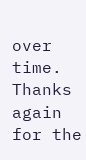over time. Thanks again for the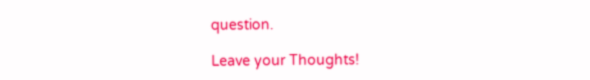question.

Leave your Thoughts!